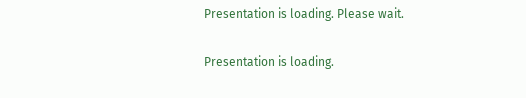Presentation is loading. Please wait.

Presentation is loading.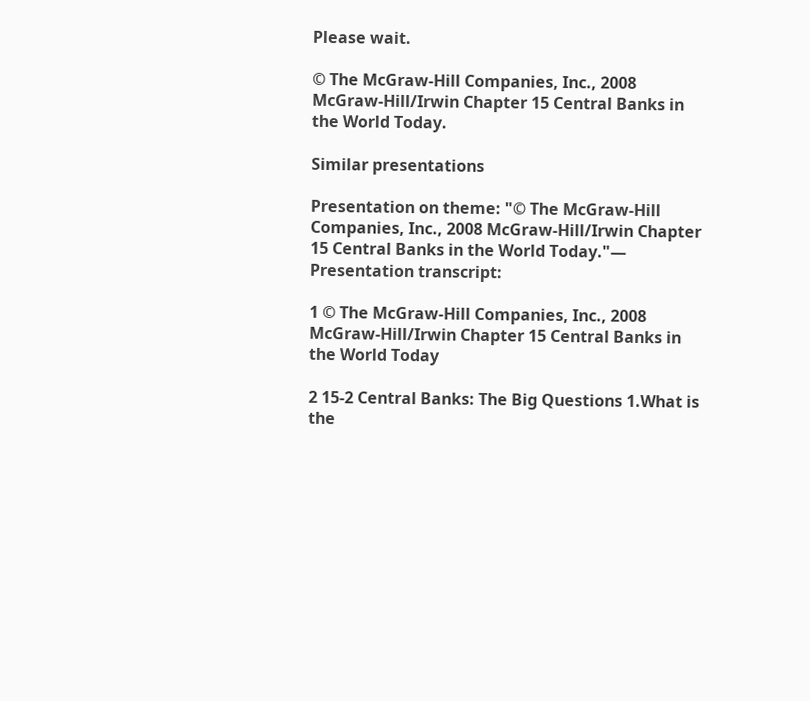Please wait.

© The McGraw-Hill Companies, Inc., 2008 McGraw-Hill/Irwin Chapter 15 Central Banks in the World Today.

Similar presentations

Presentation on theme: "© The McGraw-Hill Companies, Inc., 2008 McGraw-Hill/Irwin Chapter 15 Central Banks in the World Today."— Presentation transcript:

1 © The McGraw-Hill Companies, Inc., 2008 McGraw-Hill/Irwin Chapter 15 Central Banks in the World Today

2 15-2 Central Banks: The Big Questions 1.What is the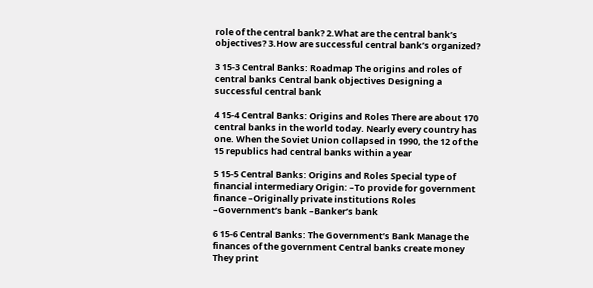role of the central bank? 2.What are the central bank’s objectives? 3.How are successful central bank’s organized?

3 15-3 Central Banks: Roadmap The origins and roles of central banks Central bank objectives Designing a successful central bank

4 15-4 Central Banks: Origins and Roles There are about 170 central banks in the world today. Nearly every country has one. When the Soviet Union collapsed in 1990, the 12 of the 15 republics had central banks within a year

5 15-5 Central Banks: Origins and Roles Special type of financial intermediary Origin: –To provide for government finance –Originally private institutions Roles –Government’s bank –Banker’s bank

6 15-6 Central Banks: The Government’s Bank Manage the finances of the government Central banks create money They print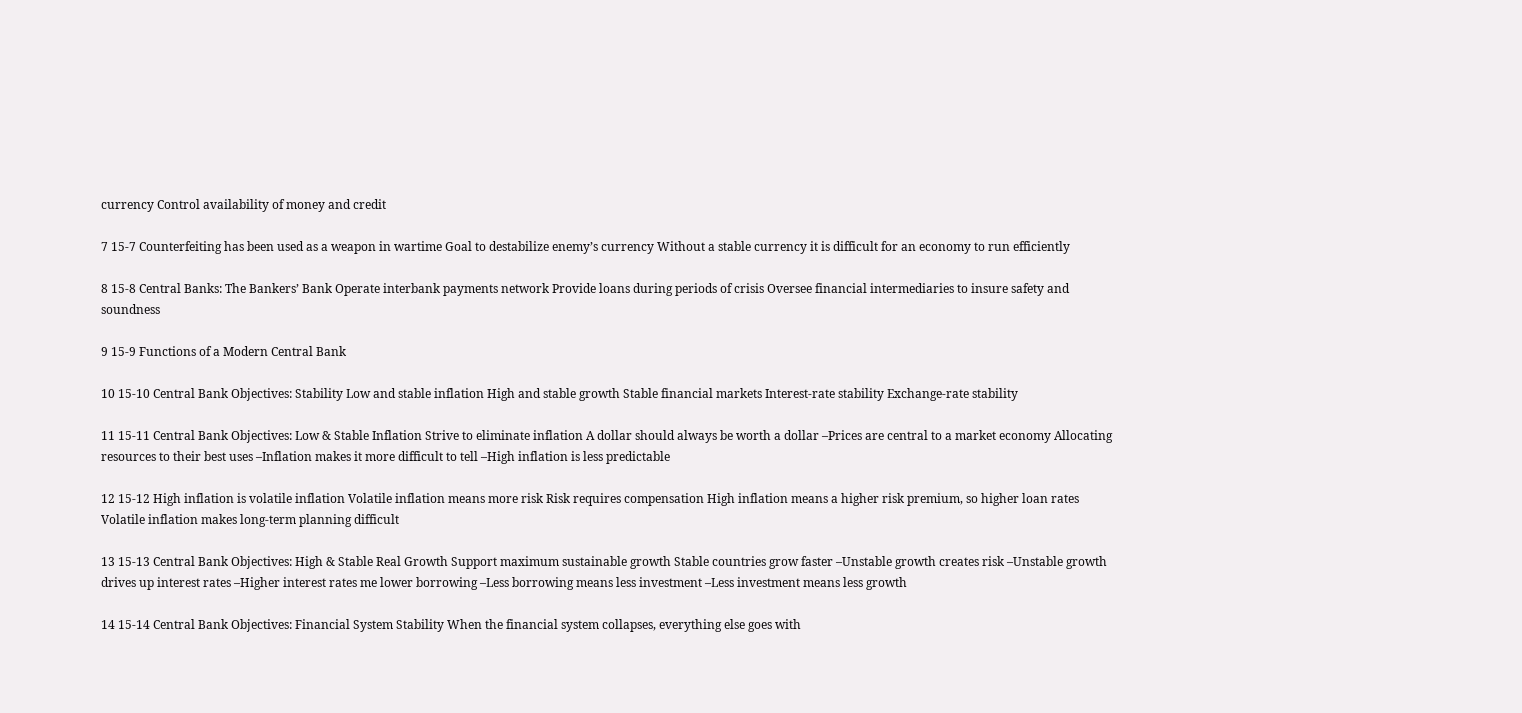currency Control availability of money and credit

7 15-7 Counterfeiting has been used as a weapon in wartime Goal to destabilize enemy’s currency Without a stable currency it is difficult for an economy to run efficiently

8 15-8 Central Banks: The Bankers’ Bank Operate interbank payments network Provide loans during periods of crisis Oversee financial intermediaries to insure safety and soundness

9 15-9 Functions of a Modern Central Bank

10 15-10 Central Bank Objectives: Stability Low and stable inflation High and stable growth Stable financial markets Interest-rate stability Exchange-rate stability

11 15-11 Central Bank Objectives: Low & Stable Inflation Strive to eliminate inflation A dollar should always be worth a dollar –Prices are central to a market economy Allocating resources to their best uses –Inflation makes it more difficult to tell –High inflation is less predictable

12 15-12 High inflation is volatile inflation Volatile inflation means more risk Risk requires compensation High inflation means a higher risk premium, so higher loan rates Volatile inflation makes long-term planning difficult

13 15-13 Central Bank Objectives: High & Stable Real Growth Support maximum sustainable growth Stable countries grow faster –Unstable growth creates risk –Unstable growth drives up interest rates –Higher interest rates me lower borrowing –Less borrowing means less investment –Less investment means less growth

14 15-14 Central Bank Objectives: Financial System Stability When the financial system collapses, everything else goes with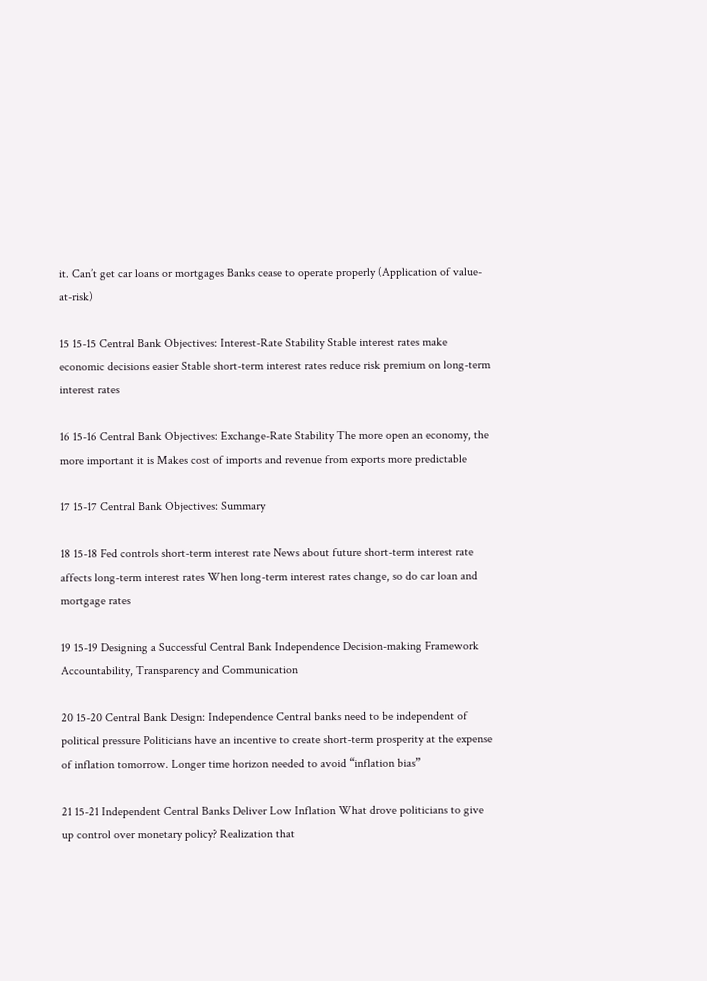it. Can’t get car loans or mortgages Banks cease to operate properly (Application of value-at-risk)

15 15-15 Central Bank Objectives: Interest-Rate Stability Stable interest rates make economic decisions easier Stable short-term interest rates reduce risk premium on long-term interest rates

16 15-16 Central Bank Objectives: Exchange-Rate Stability The more open an economy, the more important it is Makes cost of imports and revenue from exports more predictable

17 15-17 Central Bank Objectives: Summary

18 15-18 Fed controls short-term interest rate News about future short-term interest rate affects long-term interest rates When long-term interest rates change, so do car loan and mortgage rates

19 15-19 Designing a Successful Central Bank Independence Decision-making Framework Accountability, Transparency and Communication

20 15-20 Central Bank Design: Independence Central banks need to be independent of political pressure Politicians have an incentive to create short-term prosperity at the expense of inflation tomorrow. Longer time horizon needed to avoid “inflation bias”

21 15-21 Independent Central Banks Deliver Low Inflation What drove politicians to give up control over monetary policy? Realization that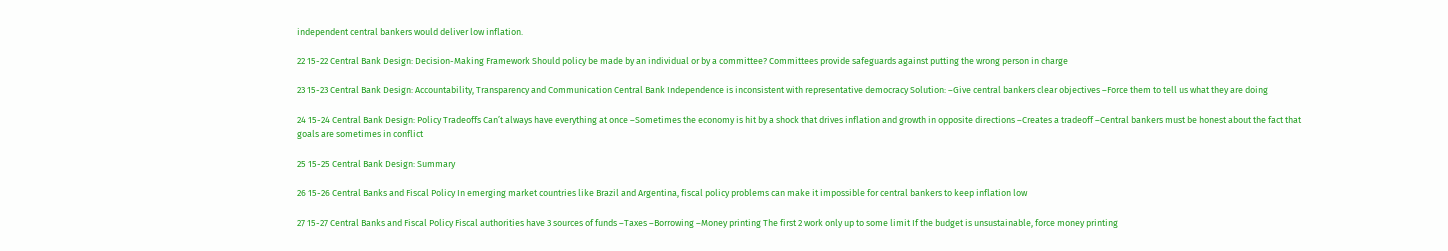independent central bankers would deliver low inflation.

22 15-22 Central Bank Design: Decision-Making Framework Should policy be made by an individual or by a committee? Committees provide safeguards against putting the wrong person in charge

23 15-23 Central Bank Design: Accountability, Transparency and Communication Central Bank Independence is inconsistent with representative democracy Solution: –Give central bankers clear objectives –Force them to tell us what they are doing

24 15-24 Central Bank Design: Policy Tradeoffs Can’t always have everything at once –Sometimes the economy is hit by a shock that drives inflation and growth in opposite directions –Creates a tradeoff –Central bankers must be honest about the fact that goals are sometimes in conflict

25 15-25 Central Bank Design: Summary

26 15-26 Central Banks and Fiscal Policy In emerging market countries like Brazil and Argentina, fiscal policy problems can make it impossible for central bankers to keep inflation low

27 15-27 Central Banks and Fiscal Policy Fiscal authorities have 3 sources of funds –Taxes –Borrowing –Money printing The first 2 work only up to some limit If the budget is unsustainable, force money printing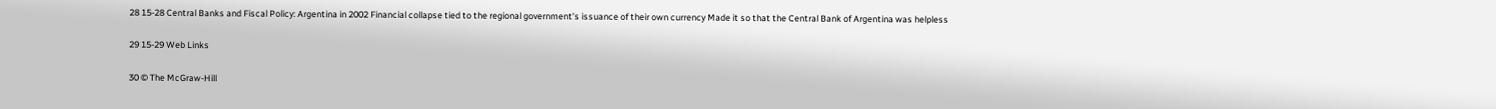28 15-28 Central Banks and Fiscal Policy: Argentina in 2002 Financial collapse tied to the regional government’s issuance of their own currency Made it so that the Central Bank of Argentina was helpless

29 15-29 Web Links

30 © The McGraw-Hill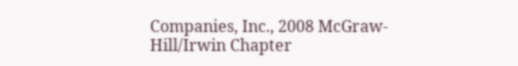Companies, Inc., 2008 McGraw-Hill/Irwin Chapter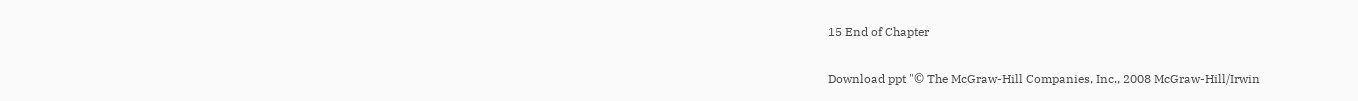15 End of Chapter

Download ppt "© The McGraw-Hill Companies, Inc., 2008 McGraw-Hill/Irwin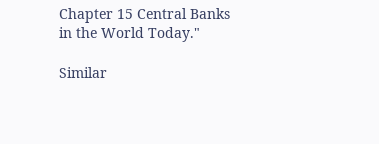Chapter 15 Central Banks in the World Today."

Similar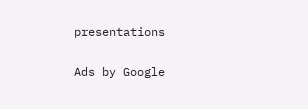presentations

Ads by Google